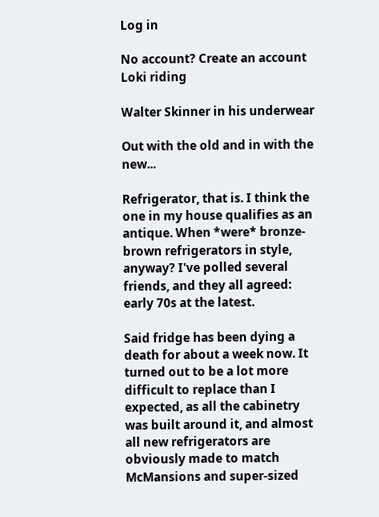Log in

No account? Create an account
Loki riding

Walter Skinner in his underwear

Out with the old and in with the new...

Refrigerator, that is. I think the one in my house qualifies as an antique. When *were* bronze-brown refrigerators in style, anyway? I've polled several friends, and they all agreed: early 70s at the latest.

Said fridge has been dying a death for about a week now. It turned out to be a lot more difficult to replace than I expected, as all the cabinetry was built around it, and almost all new refrigerators are obviously made to match McMansions and super-sized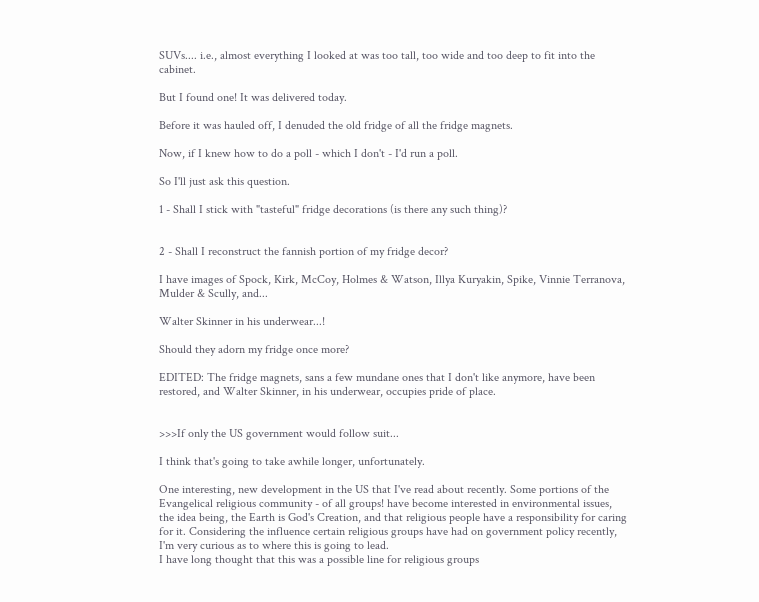SUVs.... i.e., almost everything I looked at was too tall, too wide and too deep to fit into the cabinet.

But I found one! It was delivered today.

Before it was hauled off, I denuded the old fridge of all the fridge magnets.

Now, if I knew how to do a poll - which I don't - I'd run a poll.

So I'll just ask this question.

1 - Shall I stick with "tasteful" fridge decorations (is there any such thing)?


2 - Shall I reconstruct the fannish portion of my fridge decor?

I have images of Spock, Kirk, McCoy, Holmes & Watson, Illya Kuryakin, Spike, Vinnie Terranova, Mulder & Scully, and...

Walter Skinner in his underwear...!

Should they adorn my fridge once more?

EDITED: The fridge magnets, sans a few mundane ones that I don't like anymore, have been restored, and Walter Skinner, in his underwear, occupies pride of place.


>>>If only the US government would follow suit...

I think that's going to take awhile longer, unfortunately.

One interesting, new development in the US that I've read about recently. Some portions of the Evangelical religious community - of all groups! have become interested in environmental issues, the idea being, the Earth is God's Creation, and that religious people have a responsibility for caring for it. Considering the influence certain religious groups have had on government policy recently, I'm very curious as to where this is going to lead.
I have long thought that this was a possible line for religious groups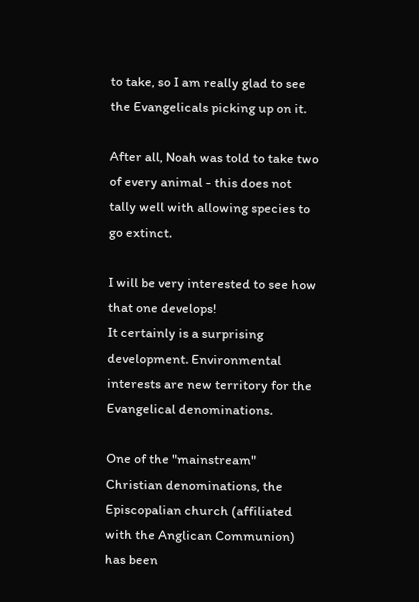to take, so I am really glad to see the Evangelicals picking up on it.

After all, Noah was told to take two of every animal - this does not tally well with allowing species to go extinct.

I will be very interested to see how that one develops!
It certainly is a surprising development. Environmental interests are new territory for the Evangelical denominations.

One of the "mainstream" Christian denominations, the Episcopalian church (affiliated with the Anglican Communion) has been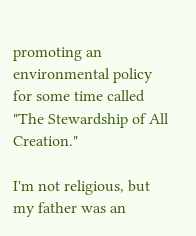promoting an environmental policy for some time called "The Stewardship of All Creation."

I'm not religious, but my father was an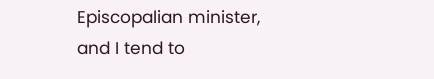Episcopalian minister, and I tend to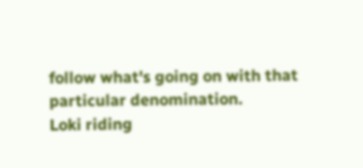follow what's going on with that particular denomination.
Loki riding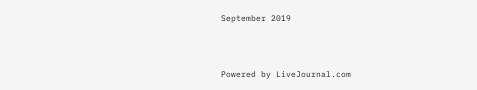September 2019



Powered by LiveJournal.com